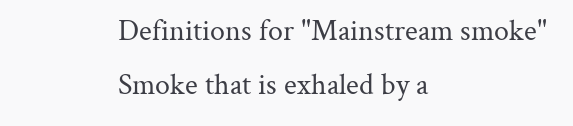Definitions for "Mainstream smoke"
Smoke that is exhaled by a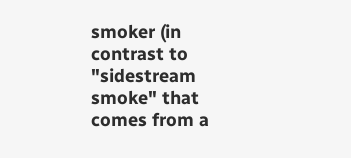smoker (in contrast to "sidestream smoke" that comes from a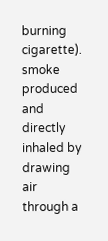burning cigarette).
smoke produced and directly inhaled by drawing air through a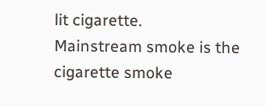lit cigarette.
Mainstream smoke is the cigarette smoke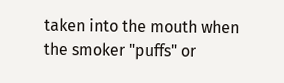taken into the mouth when the smoker "puffs" or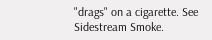"drags" on a cigarette. See Sidestream Smoke.